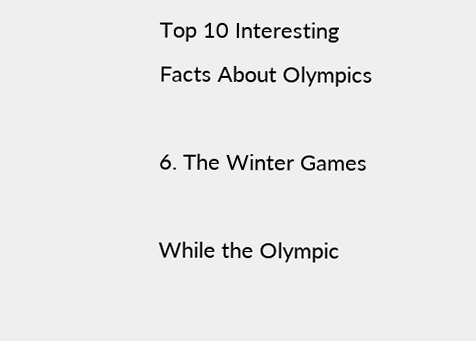Top 10 Interesting Facts About Olympics

6. The Winter Games

While the Olympic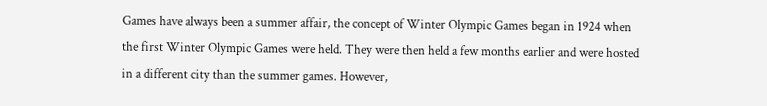Games have always been a summer affair, the concept of Winter Olympic Games began in 1924 when the first Winter Olympic Games were held. They were then held a few months earlier and were hosted in a different city than the summer games. However,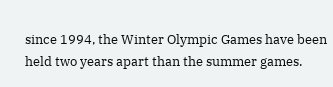since 1994, the Winter Olympic Games have been held two years apart than the summer games.